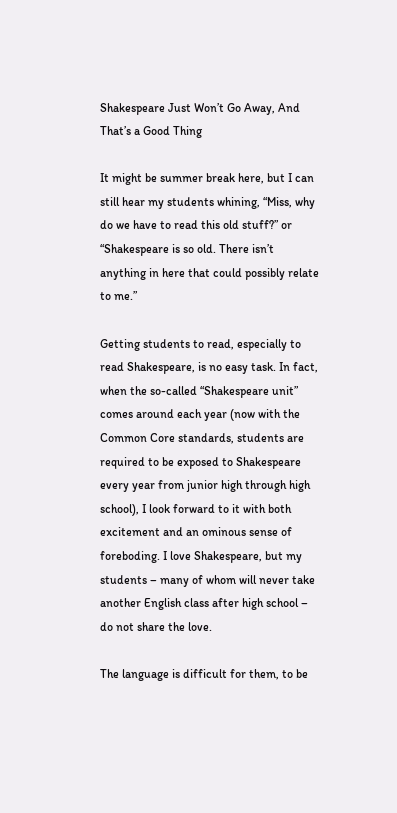Shakespeare Just Won’t Go Away, And That’s a Good Thing

It might be summer break here, but I can still hear my students whining, “Miss, why do we have to read this old stuff?” or “Shakespeare is so old. There isn’t anything in here that could possibly relate to me.”

Getting students to read, especially to read Shakespeare, is no easy task. In fact, when the so-called “Shakespeare unit” comes around each year (now with the Common Core standards, students are required to be exposed to Shakespeare every year from junior high through high school), I look forward to it with both excitement and an ominous sense of foreboding. I love Shakespeare, but my students – many of whom will never take another English class after high school – do not share the love.

The language is difficult for them, to be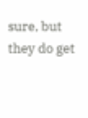sure, but they do get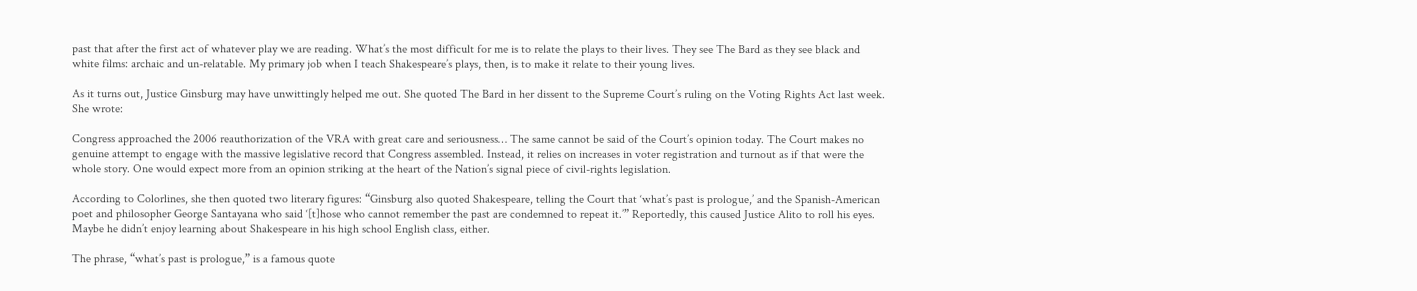past that after the first act of whatever play we are reading. What’s the most difficult for me is to relate the plays to their lives. They see The Bard as they see black and white films: archaic and un-relatable. My primary job when I teach Shakespeare’s plays, then, is to make it relate to their young lives.

As it turns out, Justice Ginsburg may have unwittingly helped me out. She quoted The Bard in her dissent to the Supreme Court’s ruling on the Voting Rights Act last week. She wrote:

Congress approached the 2006 reauthorization of the VRA with great care and seriousness… The same cannot be said of the Court’s opinion today. The Court makes no genuine attempt to engage with the massive legislative record that Congress assembled. Instead, it relies on increases in voter registration and turnout as if that were the whole story. One would expect more from an opinion striking at the heart of the Nation’s signal piece of civil-rights legislation.

According to Colorlines, she then quoted two literary figures: “Ginsburg also quoted Shakespeare, telling the Court that ‘what’s past is prologue,’ and the Spanish-American poet and philosopher George Santayana who said ‘[t]hose who cannot remember the past are condemned to repeat it.’” Reportedly, this caused Justice Alito to roll his eyes. Maybe he didn’t enjoy learning about Shakespeare in his high school English class, either.

The phrase, “what’s past is prologue,” is a famous quote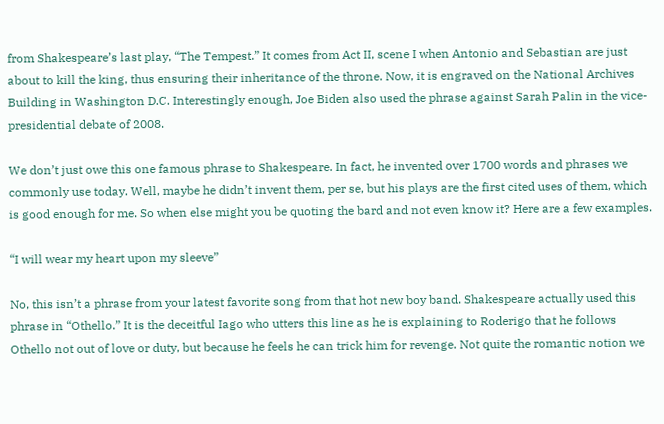from Shakespeare’s last play, “The Tempest.” It comes from Act II, scene I when Antonio and Sebastian are just about to kill the king, thus ensuring their inheritance of the throne. Now, it is engraved on the National Archives Building in Washington D.C. Interestingly enough, Joe Biden also used the phrase against Sarah Palin in the vice-presidential debate of 2008.

We don’t just owe this one famous phrase to Shakespeare. In fact, he invented over 1700 words and phrases we commonly use today. Well, maybe he didn’t invent them, per se, but his plays are the first cited uses of them, which is good enough for me. So when else might you be quoting the bard and not even know it? Here are a few examples.

“I will wear my heart upon my sleeve”

No, this isn’t a phrase from your latest favorite song from that hot new boy band. Shakespeare actually used this phrase in “Othello.” It is the deceitful Iago who utters this line as he is explaining to Roderigo that he follows Othello not out of love or duty, but because he feels he can trick him for revenge. Not quite the romantic notion we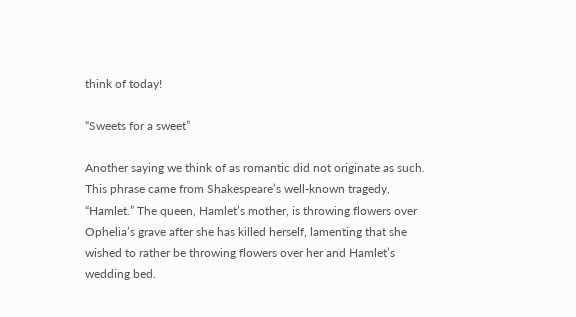think of today!

“Sweets for a sweet”

Another saying we think of as romantic did not originate as such. This phrase came from Shakespeare’s well-known tragedy, “Hamlet.” The queen, Hamlet’s mother, is throwing flowers over Ophelia’s grave after she has killed herself, lamenting that she wished to rather be throwing flowers over her and Hamlet’s wedding bed.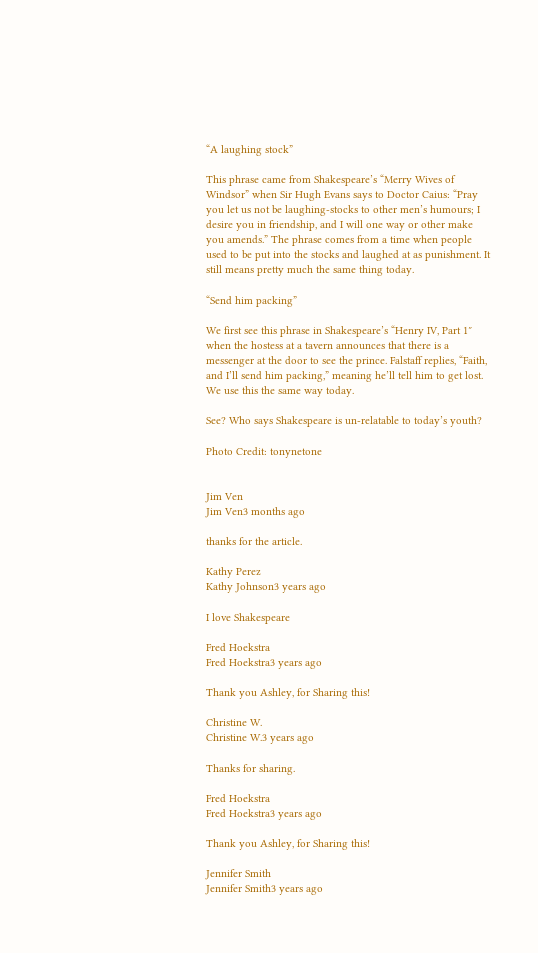“A laughing stock”

This phrase came from Shakespeare’s “Merry Wives of Windsor” when Sir Hugh Evans says to Doctor Caius: “Pray you let us not be laughing-stocks to other men’s humours; I desire you in friendship, and I will one way or other make you amends.” The phrase comes from a time when people used to be put into the stocks and laughed at as punishment. It still means pretty much the same thing today.

“Send him packing”

We first see this phrase in Shakespeare’s “Henry IV, Part 1″ when the hostess at a tavern announces that there is a messenger at the door to see the prince. Falstaff replies, “Faith, and I’ll send him packing,” meaning he’ll tell him to get lost. We use this the same way today.

See? Who says Shakespeare is un-relatable to today’s youth?

Photo Credit: tonynetone


Jim Ven
Jim Ven3 months ago

thanks for the article.

Kathy Perez
Kathy Johnson3 years ago

I love Shakespeare

Fred Hoekstra
Fred Hoekstra3 years ago

Thank you Ashley, for Sharing this!

Christine W.
Christine W.3 years ago

Thanks for sharing.

Fred Hoekstra
Fred Hoekstra3 years ago

Thank you Ashley, for Sharing this!

Jennifer Smith
Jennifer Smith3 years ago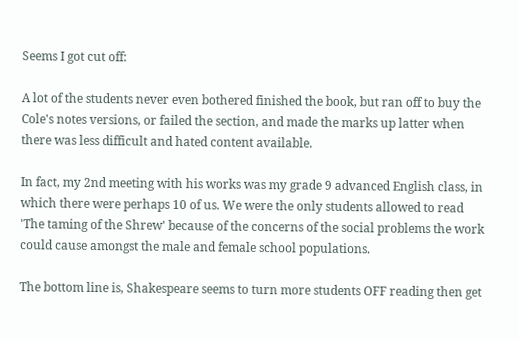Seems I got cut off:

A lot of the students never even bothered finished the book, but ran off to buy the Cole's notes versions, or failed the section, and made the marks up latter when there was less difficult and hated content available.

In fact, my 2nd meeting with his works was my grade 9 advanced English class, in which there were perhaps 10 of us. We were the only students allowed to read 'The taming of the Shrew' because of the concerns of the social problems the work could cause amongst the male and female school populations.

The bottom line is, Shakespeare seems to turn more students OFF reading then get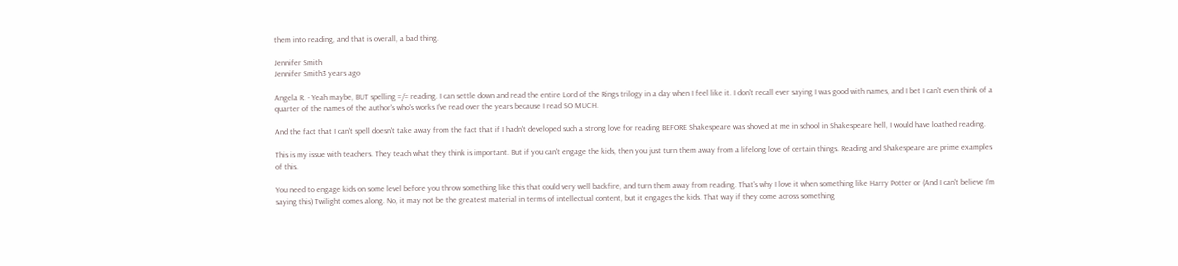them into reading, and that is overall, a bad thing.

Jennifer Smith
Jennifer Smith3 years ago

Angela R. - Yeah maybe, BUT spelling =/= reading. I can settle down and read the entire Lord of the Rings trilogy in a day when I feel like it. I don't recall ever saying I was good with names, and I bet I can't even think of a quarter of the names of the author's who's works I've read over the years because I read SO MUCH.

And the fact that I can't spell doesn't take away from the fact that if I hadn't developed such a strong love for reading BEFORE Shakespeare was shoved at me in school in Shakespeare hell, I would have loathed reading.

This is my issue with teachers. They teach what they think is important. But if you can't engage the kids, then you just turn them away from a lifelong love of certain things. Reading and Shakespeare are prime examples of this.

You need to engage kids on some level before you throw something like this that could very well backfire, and turn them away from reading. That's why I love it when something like Harry Potter or (And I can't believe I'm saying this) Twilight comes along. No, it may not be the greatest material in terms of intellectual content, but it engages the kids. That way if they come across something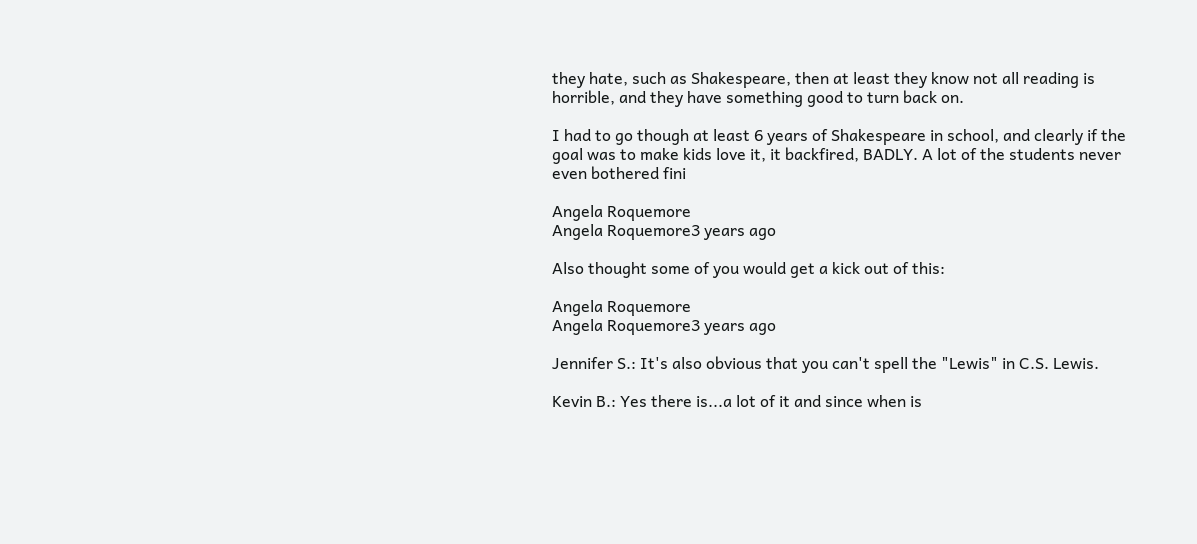they hate, such as Shakespeare, then at least they know not all reading is horrible, and they have something good to turn back on.

I had to go though at least 6 years of Shakespeare in school, and clearly if the goal was to make kids love it, it backfired, BADLY. A lot of the students never even bothered fini

Angela Roquemore
Angela Roquemore3 years ago

Also thought some of you would get a kick out of this:

Angela Roquemore
Angela Roquemore3 years ago

Jennifer S.: It's also obvious that you can't spell the "Lewis" in C.S. Lewis.

Kevin B.: Yes there is...a lot of it and since when is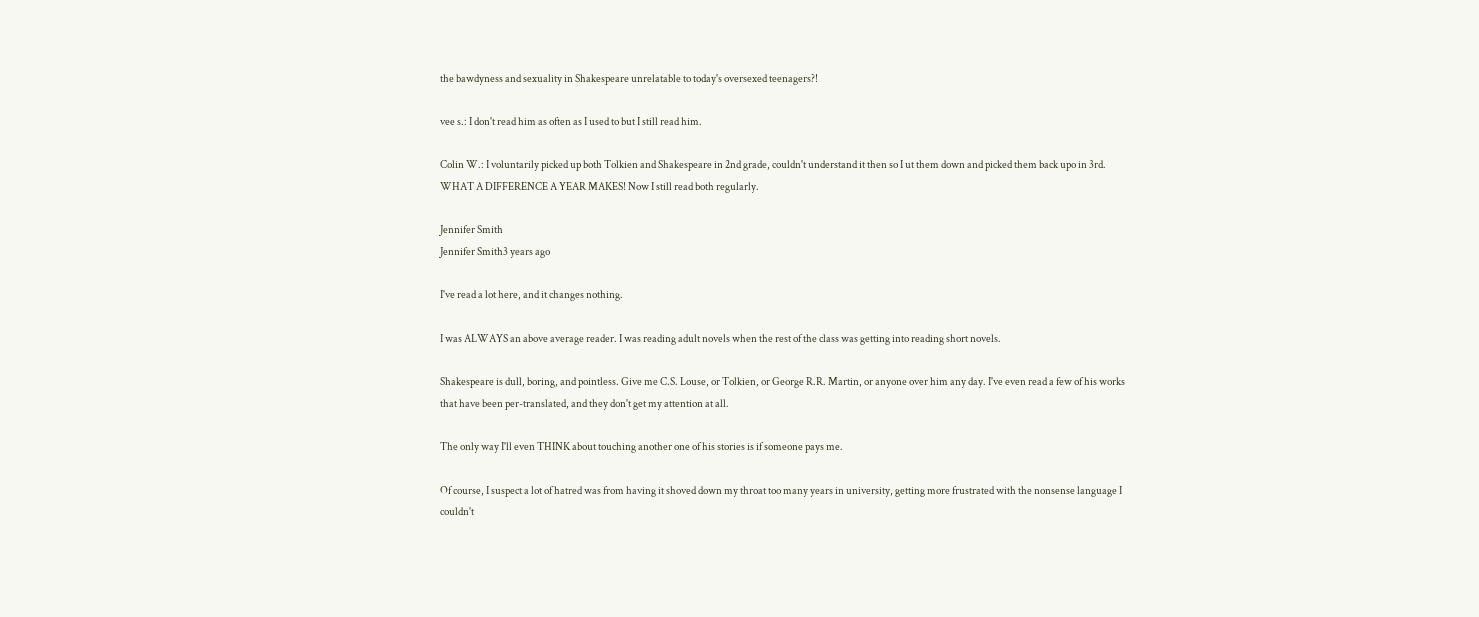the bawdyness and sexuality in Shakespeare unrelatable to today's oversexed teenagers?!

vee s.: I don't read him as often as I used to but I still read him.

Colin W.: I voluntarily picked up both Tolkien and Shakespeare in 2nd grade, couldn't understand it then so I ut them down and picked them back upo in 3rd. WHAT A DIFFERENCE A YEAR MAKES! Now I still read both regularly.

Jennifer Smith
Jennifer Smith3 years ago

I've read a lot here, and it changes nothing.

I was ALWAYS an above average reader. I was reading adult novels when the rest of the class was getting into reading short novels.

Shakespeare is dull, boring, and pointless. Give me C.S. Louse, or Tolkien, or George R.R. Martin, or anyone over him any day. I've even read a few of his works that have been per-translated, and they don't get my attention at all.

The only way I'll even THINK about touching another one of his stories is if someone pays me.

Of course, I suspect a lot of hatred was from having it shoved down my throat too many years in university, getting more frustrated with the nonsense language I couldn't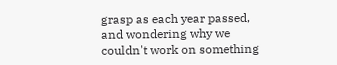grasp as each year passed, and wondering why we couldn't work on something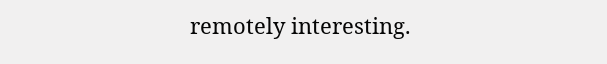remotely interesting.